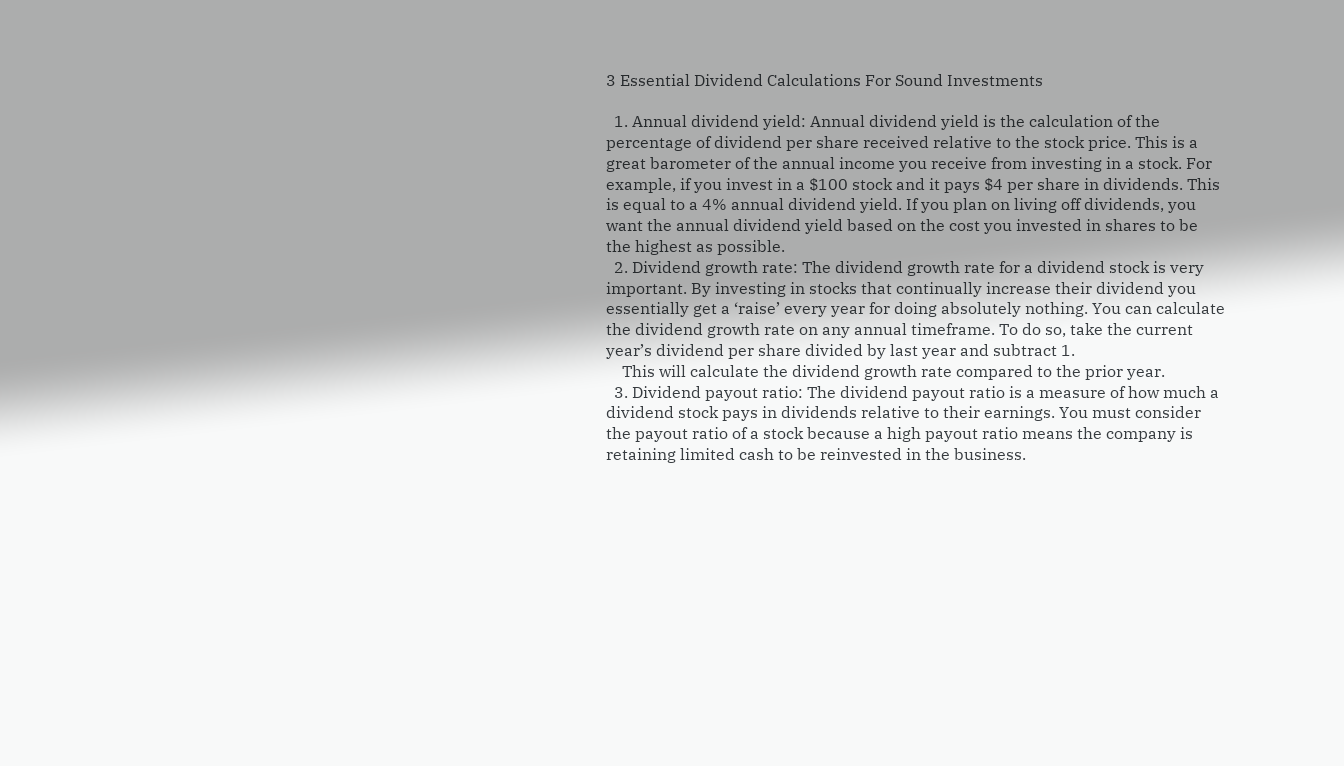3 Essential Dividend Calculations For Sound Investments

  1. Annual dividend yield: Annual dividend yield is the calculation of the percentage of dividend per share received relative to the stock price. This is a great barometer of the annual income you receive from investing in a stock. For example, if you invest in a $100 stock and it pays $4 per share in dividends. This is equal to a 4% annual dividend yield. If you plan on living off dividends, you want the annual dividend yield based on the cost you invested in shares to be the highest as possible.
  2. Dividend growth rate: The dividend growth rate for a dividend stock is very important. By investing in stocks that continually increase their dividend you essentially get a ‘raise’ every year for doing absolutely nothing. You can calculate the dividend growth rate on any annual timeframe. To do so, take the current year’s dividend per share divided by last year and subtract 1.
    This will calculate the dividend growth rate compared to the prior year.
  3. Dividend payout ratio: The dividend payout ratio is a measure of how much a dividend stock pays in dividends relative to their earnings. You must consider the payout ratio of a stock because a high payout ratio means the company is retaining limited cash to be reinvested in the business.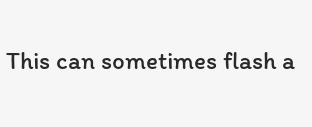This can sometimes flash a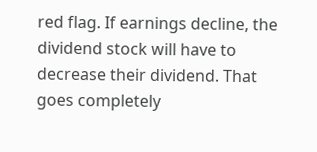red flag. If earnings decline, the dividend stock will have to decrease their dividend. That goes completely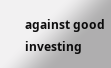against good investing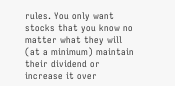rules. You only want stocks that you know no matter what they will (at a minimum) maintain their dividend or increase it over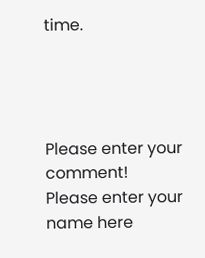time.




Please enter your comment!
Please enter your name here